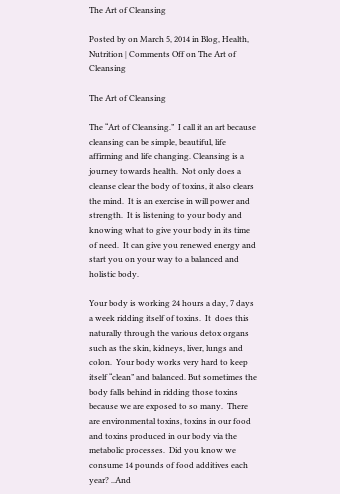The Art of Cleansing

Posted by on March 5, 2014 in Blog, Health, Nutrition | Comments Off on The Art of Cleansing

The Art of Cleansing

The “Art of Cleansing.”  I call it an art because cleansing can be simple, beautiful, life affirming and life changing. Cleansing is a journey towards health.  Not only does a cleanse clear the body of toxins, it also clears the mind.  It is an exercise in will power and strength.  It is listening to your body and knowing what to give your body in its time of need.  It can give you renewed energy and start you on your way to a balanced and holistic body.

Your body is working 24 hours a day, 7 days a week ridding itself of toxins.  It  does this naturally through the various detox organs such as the skin, kidneys, liver, lungs and colon.  Your body works very hard to keep itself “clean” and balanced. But sometimes the body falls behind in ridding those toxins because we are exposed to so many.  There are environmental toxins, toxins in our food and toxins produced in our body via the metabolic processes.  Did you know we consume 14 pounds of food additives each year? ..And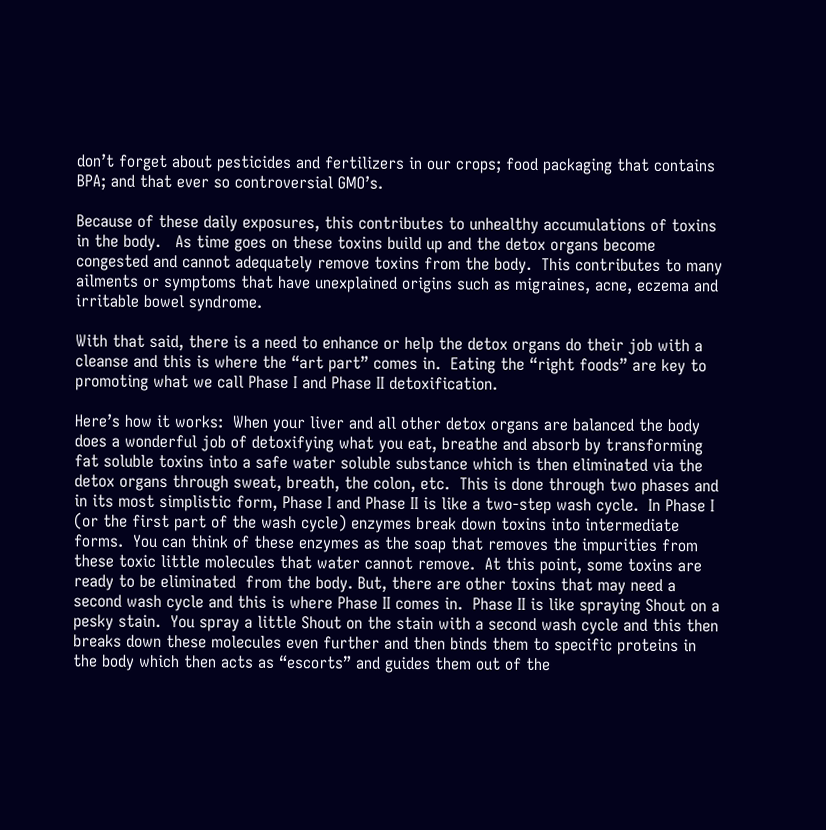don’t forget about pesticides and fertilizers in our crops; food packaging that contains BPA; and that ever so controversial GMO’s.

Because of these daily exposures, this contributes to unhealthy accumulations of toxins in the body.   As time goes on these toxins build up and the detox organs become congested and cannot adequately remove toxins from the body.  This contributes to many ailments or symptoms that have unexplained origins such as migraines, acne, eczema and irritable bowel syndrome.

With that said, there is a need to enhance or help the detox organs do their job with a cleanse and this is where the “art part” comes in.  Eating the “right foods” are key to promoting what we call Phase I and Phase II detoxification.

Here’s how it works:  When your liver and all other detox organs are balanced the body does a wonderful job of detoxifying what you eat, breathe and absorb by transforming fat soluble toxins into a safe water soluble substance which is then eliminated via the detox organs through sweat, breath, the colon, etc.  This is done through two phases and in its most simplistic form, Phase I and Phase II is like a two-step wash cycle.  In Phase I (or the first part of the wash cycle) enzymes break down toxins into intermediate forms.  You can think of these enzymes as the soap that removes the impurities from these toxic little molecules that water cannot remove.  At this point, some toxins are ready to be eliminated  from the body. But, there are other toxins that may need a second wash cycle and this is where Phase II comes in.  Phase II is like spraying Shout on a pesky stain.  You spray a little Shout on the stain with a second wash cycle and this then breaks down these molecules even further and then binds them to specific proteins in the body which then acts as “escorts” and guides them out of the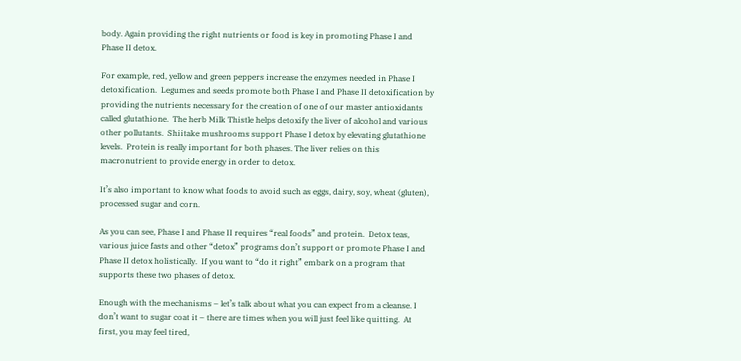body. Again providing the right nutrients or food is key in promoting Phase I and Phase II detox.

For example, red, yellow and green peppers increase the enzymes needed in Phase I detoxification.  Legumes and seeds promote both Phase I and Phase II detoxification by providing the nutrients necessary for the creation of one of our master antioxidants called glutathione.  The herb Milk Thistle helps detoxify the liver of alcohol and various other pollutants.  Shiitake mushrooms support Phase I detox by elevating glutathione levels.  Protein is really important for both phases. The liver relies on this macronutrient to provide energy in order to detox.

It’s also important to know what foods to avoid such as eggs, dairy, soy, wheat (gluten), processed sugar and corn.

As you can see, Phase I and Phase II requires “real foods” and protein.  Detox teas, various juice fasts and other “detox” programs don’t support or promote Phase I and Phase II detox holistically.  If you want to “do it right” embark on a program that supports these two phases of detox.

Enough with the mechanisms – let’s talk about what you can expect from a cleanse. I don’t want to sugar coat it – there are times when you will just feel like quitting.  At first, you may feel tired,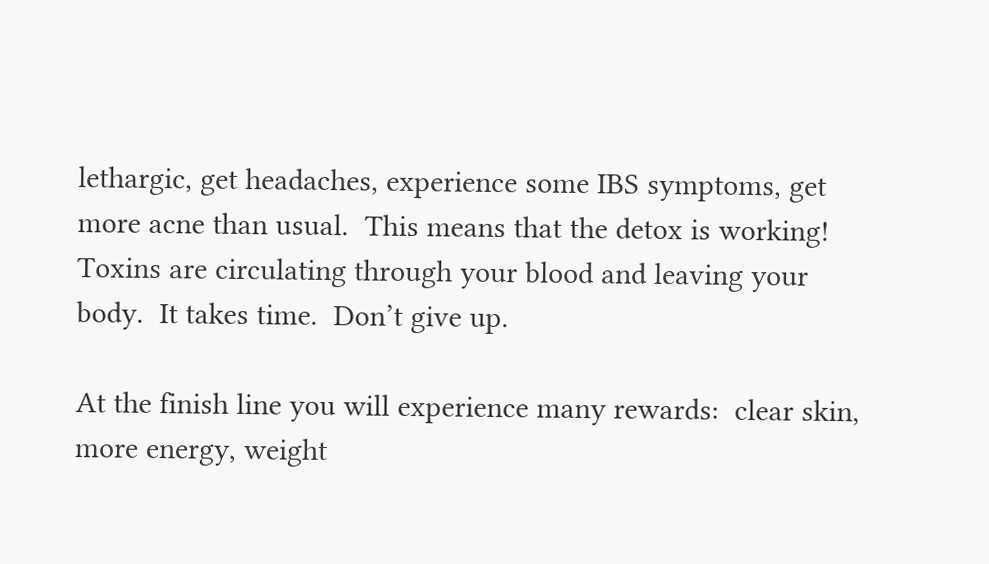lethargic, get headaches, experience some IBS symptoms, get more acne than usual.  This means that the detox is working!  Toxins are circulating through your blood and leaving your body.  It takes time.  Don’t give up.

At the finish line you will experience many rewards:  clear skin, more energy, weight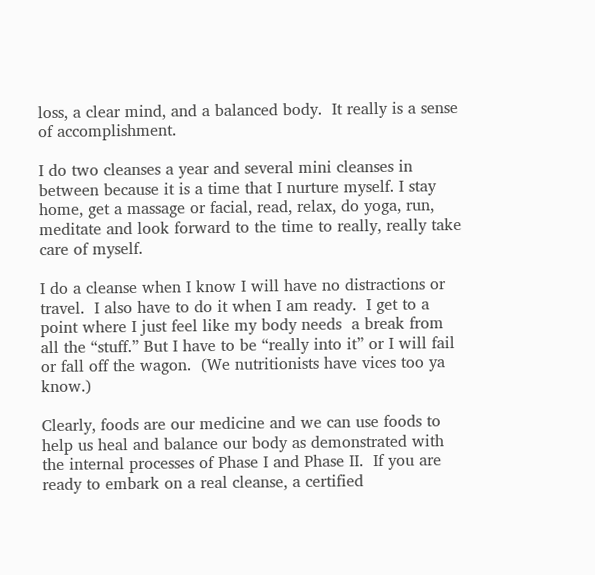loss, a clear mind, and a balanced body.  It really is a sense of accomplishment.

I do two cleanses a year and several mini cleanses in between because it is a time that I nurture myself. I stay home, get a massage or facial, read, relax, do yoga, run, meditate and look forward to the time to really, really take care of myself.

I do a cleanse when I know I will have no distractions or travel.  I also have to do it when I am ready.  I get to a point where I just feel like my body needs  a break from all the “stuff.” But I have to be “really into it” or I will fail or fall off the wagon.  (We nutritionists have vices too ya know.)

Clearly, foods are our medicine and we can use foods to help us heal and balance our body as demonstrated with the internal processes of Phase I and Phase II.  If you are ready to embark on a real cleanse, a certified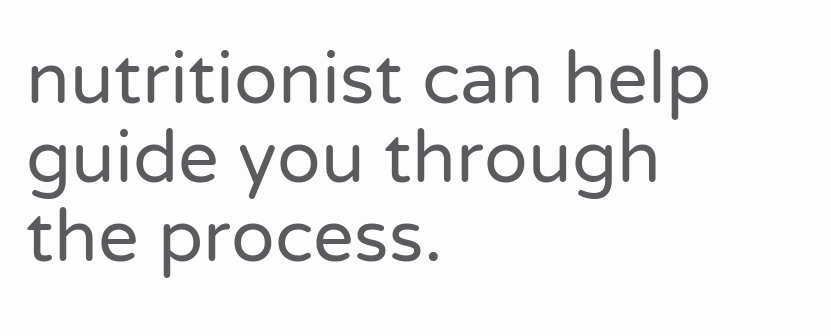nutritionist can help guide you through the process.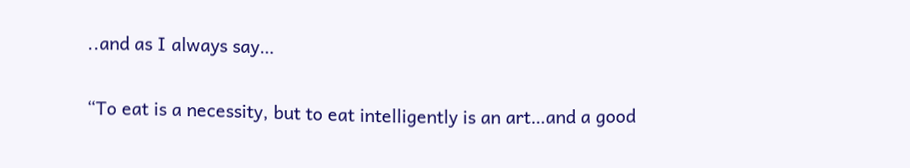..and as I always say…

“To eat is a necessity, but to eat intelligently is an art…and a good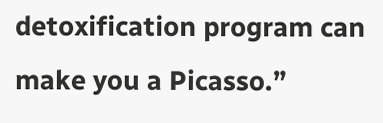detoxification program can make you a Picasso.”